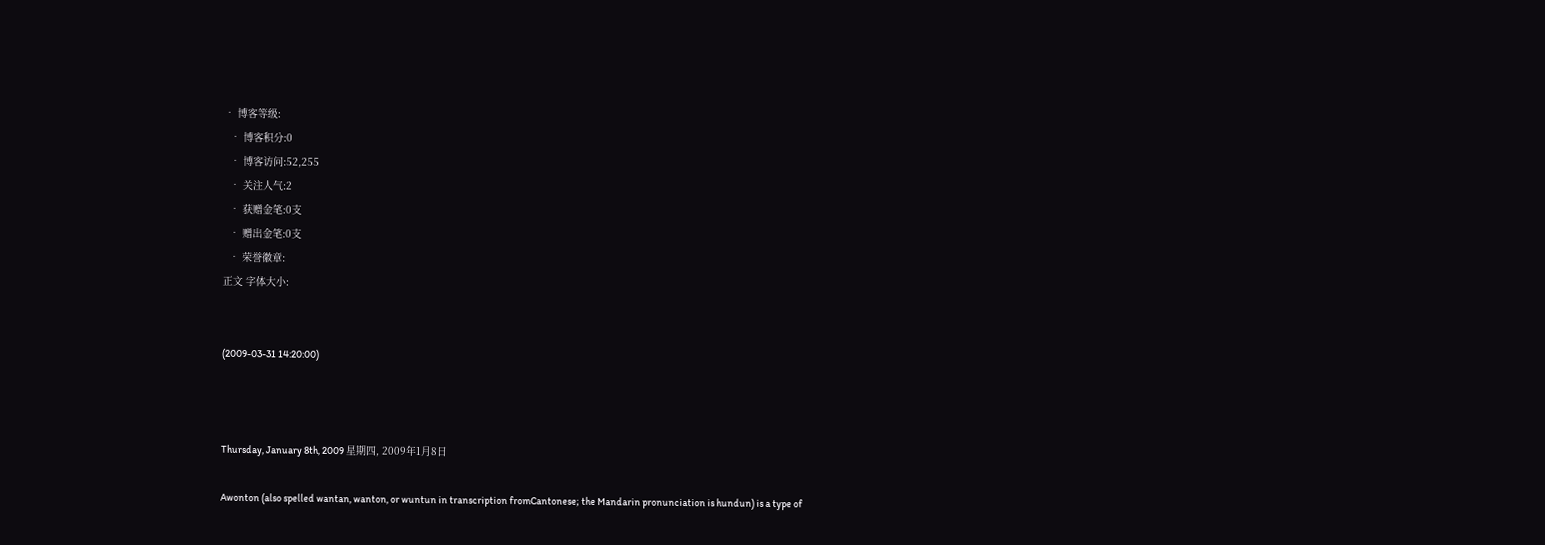• 博客等级:
  • 博客积分:0
  • 博客访问:52,255
  • 关注人气:2
  • 获赠金笔:0支
  • 赠出金笔:0支
  • 荣誉徽章:
正文 字体大小:


(2009-03-31 14:20:00)



Thursday, January 8th, 2009 星期四, 2009年1月8日

Awonton (also spelled wantan, wanton, or wuntun in transcription fromCantonese; the Mandarin pronunciation is hundun) is a type of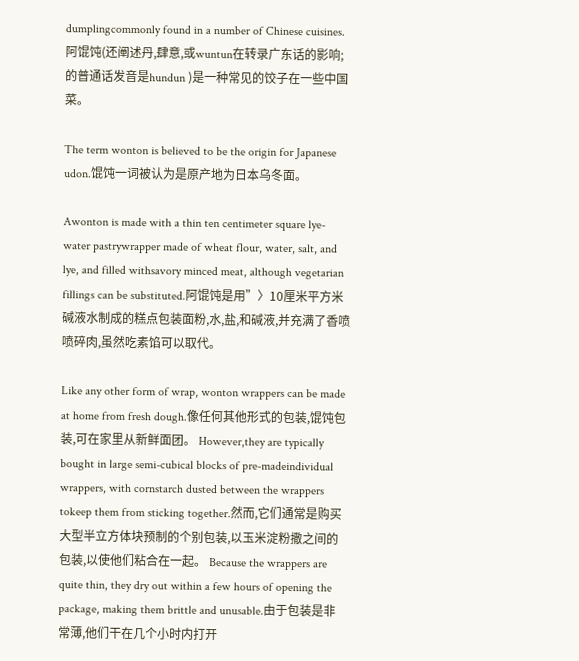dumplingcommonly found in a number of Chinese cuisines.阿馄饨(还阐述丹,肆意,或wuntun在转录广东话的影响;的普通话发音是hundun )是一种常见的饺子在一些中国菜。

The term wonton is believed to be the origin for Japanese udon.馄饨一词被认为是原产地为日本乌冬面。

Awonton is made with a thin ten centimeter square lye-water pastrywrapper made of wheat flour, water, salt, and lye, and filled withsavory minced meat, although vegetarian fillings can be substituted.阿馄饨是用”〉10厘米平方米碱液水制成的糕点包装面粉,水,盐,和碱液,并充满了香喷喷碎肉,虽然吃素馅可以取代。

Like any other form of wrap, wonton wrappers can be made at home from fresh dough.像任何其他形式的包装,馄饨包装,可在家里从新鲜面团。 However,they are typically bought in large semi-cubical blocks of pre-madeindividual wrappers, with cornstarch dusted between the wrappers tokeep them from sticking together.然而,它们通常是购买大型半立方体块预制的个别包装,以玉米淀粉撒之间的包装,以使他们粘合在一起。 Because the wrappers are quite thin, they dry out within a few hours of opening the package, making them brittle and unusable.由于包装是非常薄,他们干在几个小时内打开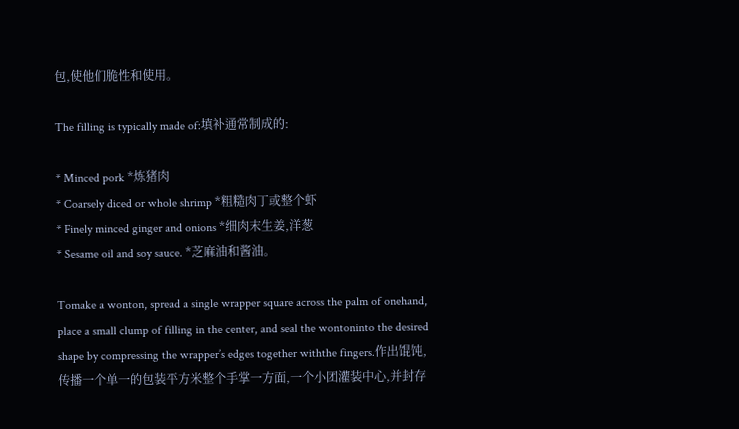包,使他们脆性和使用。

The filling is typically made of:填补通常制成的:

* Minced pork *炼猪肉
* Coarsely diced or whole shrimp *粗糙肉丁或整个虾
* Finely minced ginger and onions *细肉末生姜,洋葱
* Sesame oil and soy sauce. *芝麻油和酱油。

Tomake a wonton, spread a single wrapper square across the palm of onehand, place a small clump of filling in the center, and seal the wontoninto the desired shape by compressing the wrapper’s edges together withthe fingers.作出馄饨,传播一个单一的包装平方米整个手掌一方面,一个小团灌装中心,并封存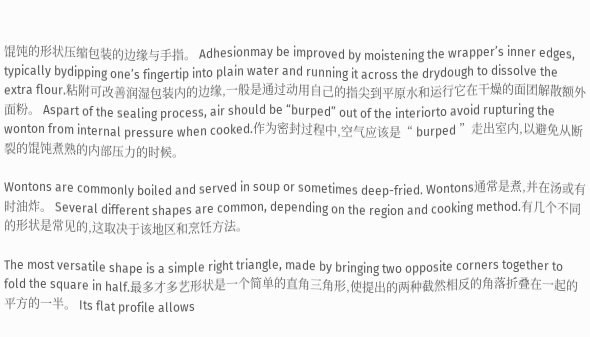馄饨的形状压缩包装的边缘与手指。 Adhesionmay be improved by moistening the wrapper’s inner edges, typically bydipping one’s fingertip into plain water and running it across the drydough to dissolve the extra flour.粘附可改善润湿包装内的边缘,一般是通过动用自己的指尖到平原水和运行它在干燥的面团解散额外面粉。 Aspart of the sealing process, air should be “burped” out of the interiorto avoid rupturing the wonton from internal pressure when cooked.作为密封过程中,空气应该是“ burped ”走出室内,以避免从断裂的馄饨煮熟的内部压力的时候。

Wontons are commonly boiled and served in soup or sometimes deep-fried. Wontons通常是煮,并在汤或有时油炸。 Several different shapes are common, depending on the region and cooking method.有几个不同的形状是常见的,这取决于该地区和烹饪方法。

The most versatile shape is a simple right triangle, made by bringing two opposite corners together to fold the square in half.最多才多艺形状是一个简单的直角三角形,使提出的两种截然相反的角落折叠在一起的平方的一半。 Its flat profile allows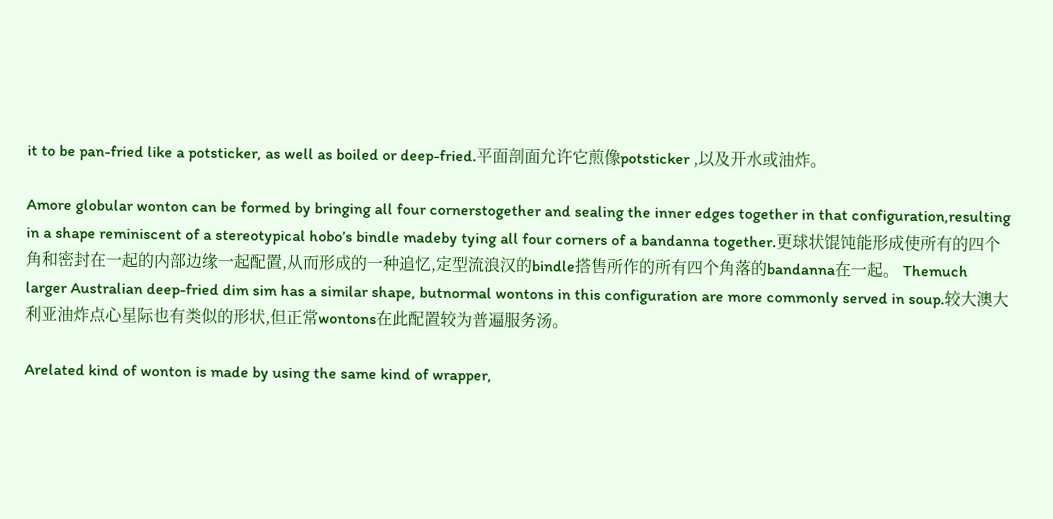it to be pan-fried like a potsticker, as well as boiled or deep-fried.平面剖面允许它煎像potsticker ,以及开水或油炸。

Amore globular wonton can be formed by bringing all four cornerstogether and sealing the inner edges together in that configuration,resulting in a shape reminiscent of a stereotypical hobo’s bindle madeby tying all four corners of a bandanna together.更球状馄饨能形成使所有的四个角和密封在一起的内部边缘一起配置,从而形成的一种追忆,定型流浪汉的bindle搭售所作的所有四个角落的bandanna在一起。 Themuch larger Australian deep-fried dim sim has a similar shape, butnormal wontons in this configuration are more commonly served in soup.较大澳大利亚油炸点心星际也有类似的形状,但正常wontons在此配置较为普遍服务汤。

Arelated kind of wonton is made by using the same kind of wrapper,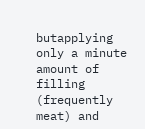butapplying only a minute amount of filling (frequently meat) and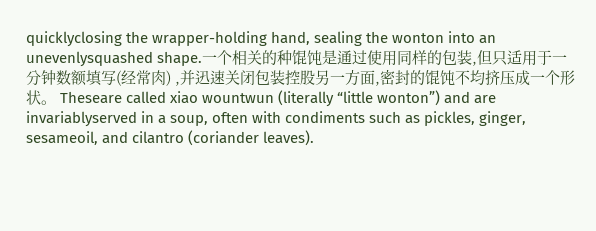quicklyclosing the wrapper-holding hand, sealing the wonton into an unevenlysquashed shape.一个相关的种馄饨是通过使用同样的包装,但只适用于一分钟数额填写(经常肉) ,并迅速关闭包装控股另一方面,密封的馄饨不均挤压成一个形状。 Theseare called xiao wountwun (literally “little wonton”) and are invariablyserved in a soup, often with condiments such as pickles, ginger, sesameoil, and cilantro (coriander leaves).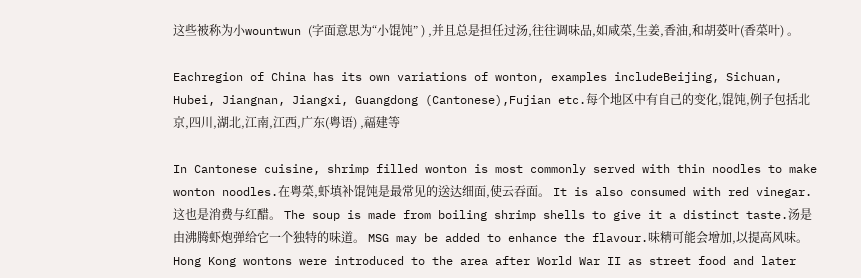这些被称为小wountwun (字面意思为“小馄饨” ) ,并且总是担任过汤,往往调味品,如咸菜,生姜,香油,和胡荽叶(香菜叶) 。

Eachregion of China has its own variations of wonton, examples includeBeijing, Sichuan, Hubei, Jiangnan, Jiangxi, Guangdong (Cantonese),Fujian etc.每个地区中有自己的变化,馄饨,例子包括北京,四川,湖北,江南,江西,广东(粤语) ,福建等

In Cantonese cuisine, shrimp filled wonton is most commonly served with thin noodles to make wonton noodles.在粤菜,虾填补馄饨是最常见的送达细面,使云吞面。 It is also consumed with red vinegar.这也是消费与红醋。 The soup is made from boiling shrimp shells to give it a distinct taste.汤是由沸腾虾炮弹给它一个独特的味道。 MSG may be added to enhance the flavour.味精可能会增加,以提高风味。 Hong Kong wontons were introduced to the area after World War II as street food and later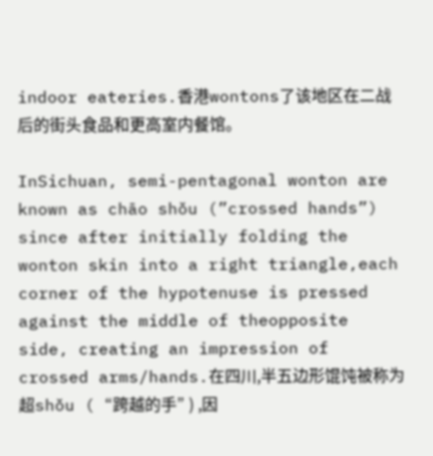indoor eateries.香港wontons了该地区在二战后的街头食品和更高室内餐馆。

InSichuan, semi-pentagonal wonton are known as chāo shǒu (”crossed hands”) since after initially folding the wonton skin into a right triangle,each corner of the hypotenuse is pressed against the middle of theopposite side, creating an impression of crossed arms/hands.在四川,半五边形馄饨被称为超shǒu ( “跨越的手” ) ,因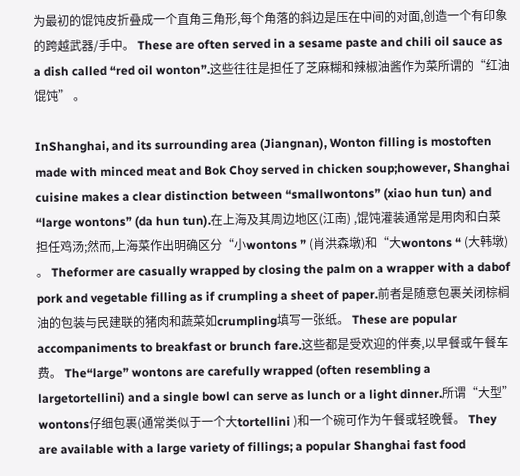为最初的馄饨皮折叠成一个直角三角形,每个角落的斜边是压在中间的对面,创造一个有印象的跨越武器/手中。 These are often served in a sesame paste and chili oil sauce as a dish called “red oil wonton”.这些往往是担任了芝麻糊和辣椒油酱作为菜所谓的“红油馄饨” 。

InShanghai, and its surrounding area (Jiangnan), Wonton filling is mostoften made with minced meat and Bok Choy served in chicken soup;however, Shanghai cuisine makes a clear distinction between “smallwontons” (xiao hun tun) and “large wontons” (da hun tun).在上海及其周边地区(江南) ,馄饨灌装通常是用肉和白菜担任鸡汤;然而,上海菜作出明确区分“小wontons ” (肖洪森墩)和“大wontons “ (大韩墩) 。 Theformer are casually wrapped by closing the palm on a wrapper with a dabof pork and vegetable filling as if crumpling a sheet of paper.前者是随意包裹关闭棕榈油的包装与民建联的猪肉和蔬菜如crumpling填写一张纸。 These are popular accompaniments to breakfast or brunch fare.这些都是受欢迎的伴奏,以早餐或午餐车费。 The“large” wontons are carefully wrapped (often resembling a largetortellini) and a single bowl can serve as lunch or a light dinner.所谓“大型” wontons仔细包裹(通常类似于一个大tortellini )和一个碗可作为午餐或轻晚餐。 They are available with a large variety of fillings; a popular Shanghai fast food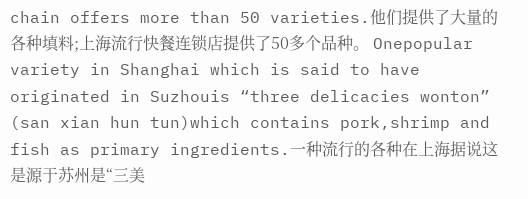chain offers more than 50 varieties.他们提供了大量的各种填料;上海流行快餐连锁店提供了50多个品种。 Onepopular variety in Shanghai which is said to have originated in Suzhouis “three delicacies wonton” (san xian hun tun)which contains pork,shrimp and fish as primary ingredients.一种流行的各种在上海据说这是源于苏州是“三美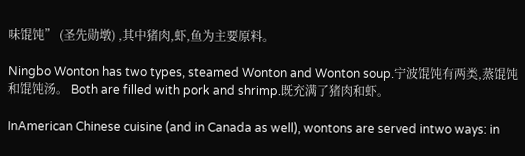味馄饨” (圣先勋墩) ,其中猪肉,虾,鱼为主要原料。

Ningbo Wonton has two types, steamed Wonton and Wonton soup.宁波馄饨有两类,蒸馄饨和馄饨汤。 Both are filled with pork and shrimp.既充满了猪肉和虾。

InAmerican Chinese cuisine (and in Canada as well), wontons are served intwo ways: in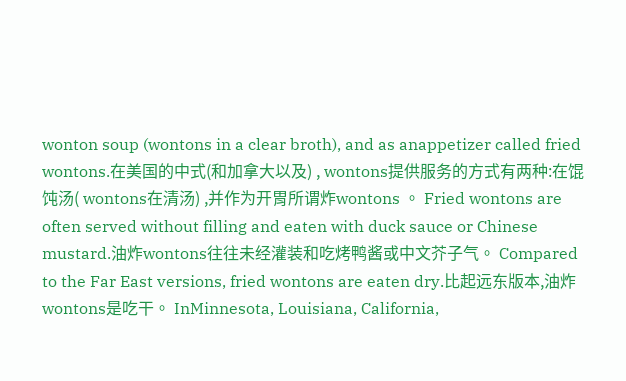wonton soup (wontons in a clear broth), and as anappetizer called fried wontons.在美国的中式(和加拿大以及) , wontons提供服务的方式有两种:在馄饨汤( wontons在清汤) ,并作为开胃所谓炸wontons 。 Fried wontons are often served without filling and eaten with duck sauce or Chinese mustard.油炸wontons往往未经灌装和吃烤鸭酱或中文芥子气。 Compared to the Far East versions, fried wontons are eaten dry.比起远东版本,油炸wontons是吃干。 InMinnesota, Louisiana, California,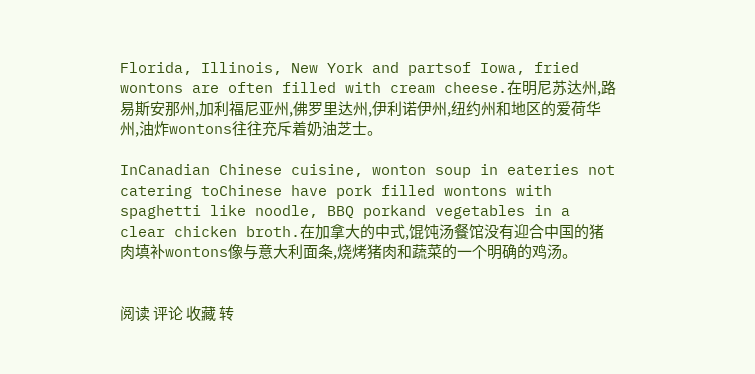Florida, Illinois, New York and partsof Iowa, fried wontons are often filled with cream cheese.在明尼苏达州,路易斯安那州,加利福尼亚州,佛罗里达州,伊利诺伊州,纽约州和地区的爱荷华州,油炸wontons往往充斥着奶油芝士。

InCanadian Chinese cuisine, wonton soup in eateries not catering toChinese have pork filled wontons with spaghetti like noodle, BBQ porkand vegetables in a clear chicken broth.在加拿大的中式,馄饨汤餐馆没有迎合中国的猪肉填补wontons像与意大利面条,烧烤猪肉和蔬菜的一个明确的鸡汤。


阅读 评论 收藏 转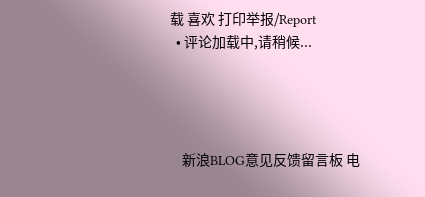载 喜欢 打印举报/Report
  • 评论加载中,请稍候...




    新浪BLOG意见反馈留言板 电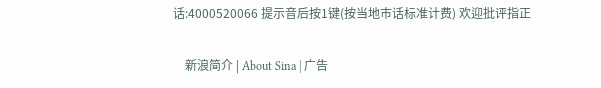话:4000520066 提示音后按1键(按当地市话标准计费) 欢迎批评指正

    新浪简介 | About Sina | 广告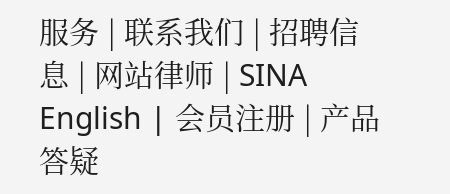服务 | 联系我们 | 招聘信息 | 网站律师 | SINA English | 会员注册 | 产品答疑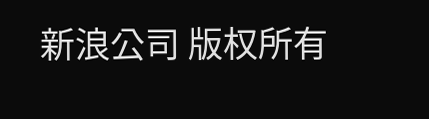新浪公司 版权所有